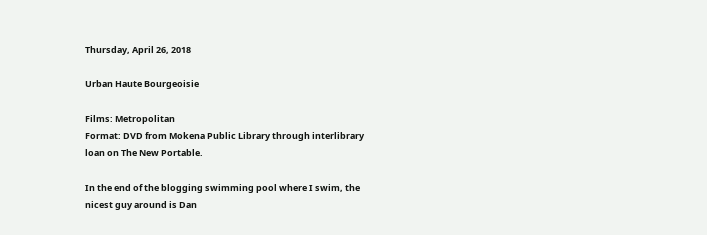Thursday, April 26, 2018

Urban Haute Bourgeoisie

Films: Metropolitan
Format: DVD from Mokena Public Library through interlibrary loan on The New Portable.

In the end of the blogging swimming pool where I swim, the nicest guy around is Dan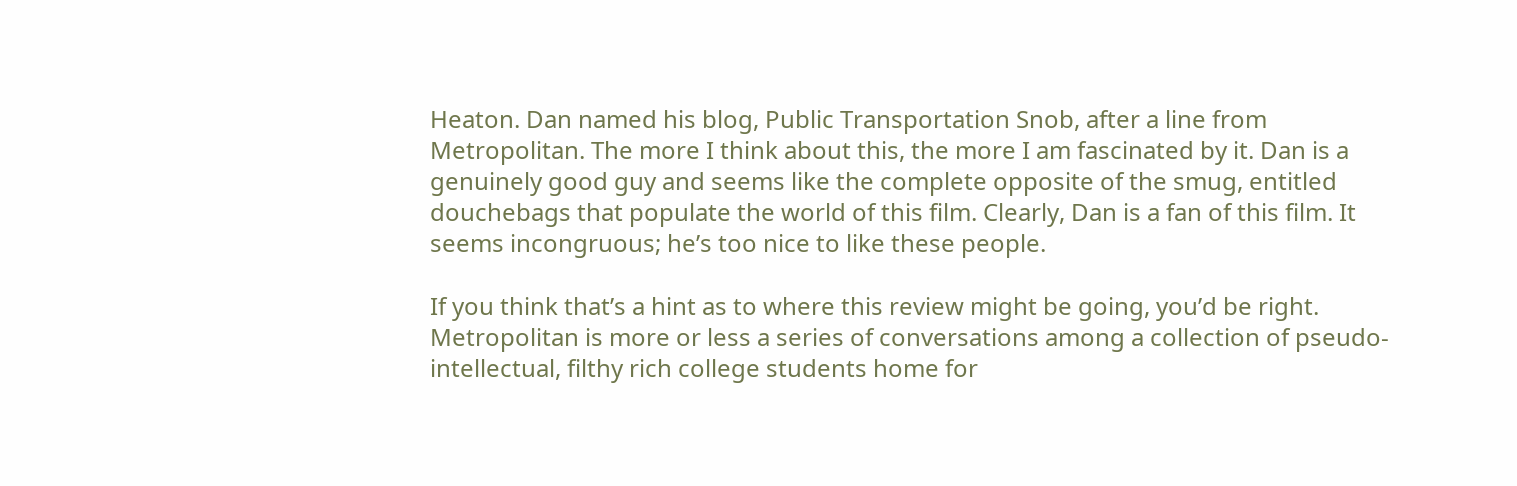Heaton. Dan named his blog, Public Transportation Snob, after a line from Metropolitan. The more I think about this, the more I am fascinated by it. Dan is a genuinely good guy and seems like the complete opposite of the smug, entitled douchebags that populate the world of this film. Clearly, Dan is a fan of this film. It seems incongruous; he’s too nice to like these people.

If you think that’s a hint as to where this review might be going, you’d be right. Metropolitan is more or less a series of conversations among a collection of pseudo-intellectual, filthy rich college students home for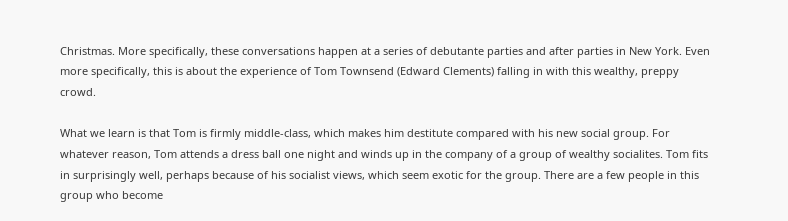Christmas. More specifically, these conversations happen at a series of debutante parties and after parties in New York. Even more specifically, this is about the experience of Tom Townsend (Edward Clements) falling in with this wealthy, preppy crowd.

What we learn is that Tom is firmly middle-class, which makes him destitute compared with his new social group. For whatever reason, Tom attends a dress ball one night and winds up in the company of a group of wealthy socialites. Tom fits in surprisingly well, perhaps because of his socialist views, which seem exotic for the group. There are a few people in this group who become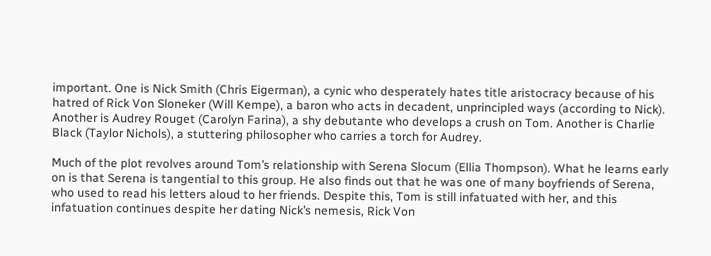important. One is Nick Smith (Chris Eigerman), a cynic who desperately hates title aristocracy because of his hatred of Rick Von Sloneker (Will Kempe), a baron who acts in decadent, unprincipled ways (according to Nick). Another is Audrey Rouget (Carolyn Farina), a shy debutante who develops a crush on Tom. Another is Charlie Black (Taylor Nichols), a stuttering philosopher who carries a torch for Audrey.

Much of the plot revolves around Tom’s relationship with Serena Slocum (Ellia Thompson). What he learns early on is that Serena is tangential to this group. He also finds out that he was one of many boyfriends of Serena, who used to read his letters aloud to her friends. Despite this, Tom is still infatuated with her, and this infatuation continues despite her dating Nick’s nemesis, Rick Von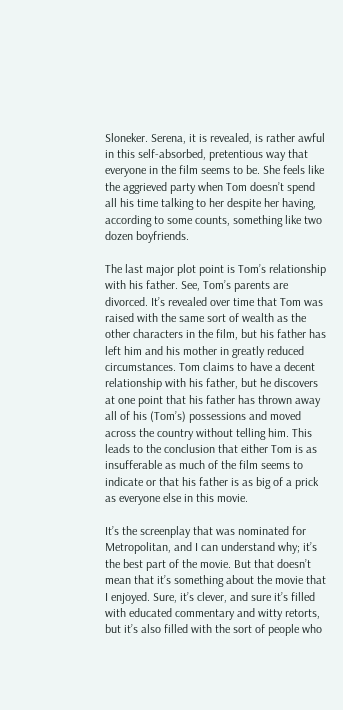Sloneker. Serena, it is revealed, is rather awful in this self-absorbed, pretentious way that everyone in the film seems to be. She feels like the aggrieved party when Tom doesn’t spend all his time talking to her despite her having, according to some counts, something like two dozen boyfriends.

The last major plot point is Tom’s relationship with his father. See, Tom’s parents are divorced. It’s revealed over time that Tom was raised with the same sort of wealth as the other characters in the film, but his father has left him and his mother in greatly reduced circumstances. Tom claims to have a decent relationship with his father, but he discovers at one point that his father has thrown away all of his (Tom’s) possessions and moved across the country without telling him. This leads to the conclusion that either Tom is as insufferable as much of the film seems to indicate or that his father is as big of a prick as everyone else in this movie.

It’s the screenplay that was nominated for Metropolitan, and I can understand why; it’s the best part of the movie. But that doesn’t mean that it’s something about the movie that I enjoyed. Sure, it’s clever, and sure it’s filled with educated commentary and witty retorts, but it’s also filled with the sort of people who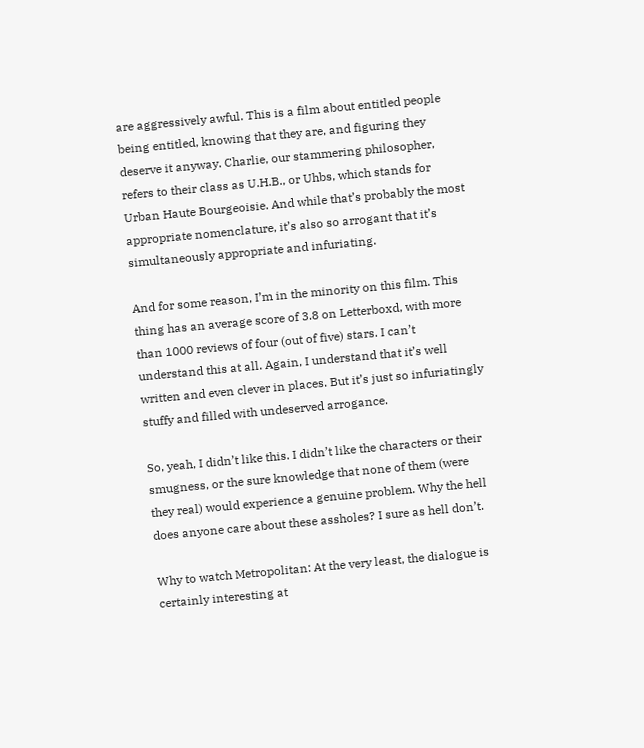are aggressively awful. This is a film about entitled people being entitled, knowing that they are, and figuring they deserve it anyway. Charlie, our stammering philosopher, refers to their class as U.H.B., or Uhbs, which stands for Urban Haute Bourgeoisie. And while that’s probably the most appropriate nomenclature, it’s also so arrogant that it’s simultaneously appropriate and infuriating.

And for some reason, I’m in the minority on this film. This thing has an average score of 3.8 on Letterboxd, with more than 1000 reviews of four (out of five) stars. I can’t understand this at all. Again, I understand that it’s well written and even clever in places. But it’s just so infuriatingly stuffy and filled with undeserved arrogance.

So, yeah, I didn’t like this. I didn’t like the characters or their smugness, or the sure knowledge that none of them (were they real) would experience a genuine problem. Why the hell does anyone care about these assholes? I sure as hell don’t.

Why to watch Metropolitan: At the very least, the dialogue is certainly interesting at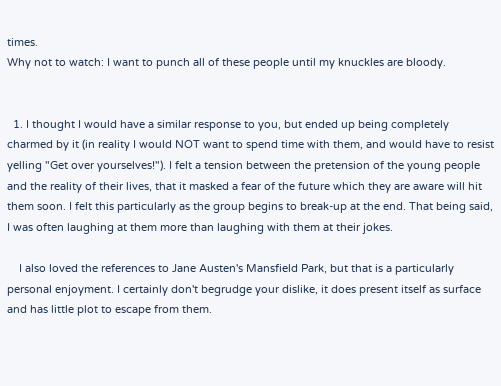times.
Why not to watch: I want to punch all of these people until my knuckles are bloody.


  1. I thought I would have a similar response to you, but ended up being completely charmed by it (in reality I would NOT want to spend time with them, and would have to resist yelling "Get over yourselves!"). I felt a tension between the pretension of the young people and the reality of their lives, that it masked a fear of the future which they are aware will hit them soon. I felt this particularly as the group begins to break-up at the end. That being said, I was often laughing at them more than laughing with them at their jokes.

    I also loved the references to Jane Austen's Mansfield Park, but that is a particularly personal enjoyment. I certainly don't begrudge your dislike, it does present itself as surface and has little plot to escape from them.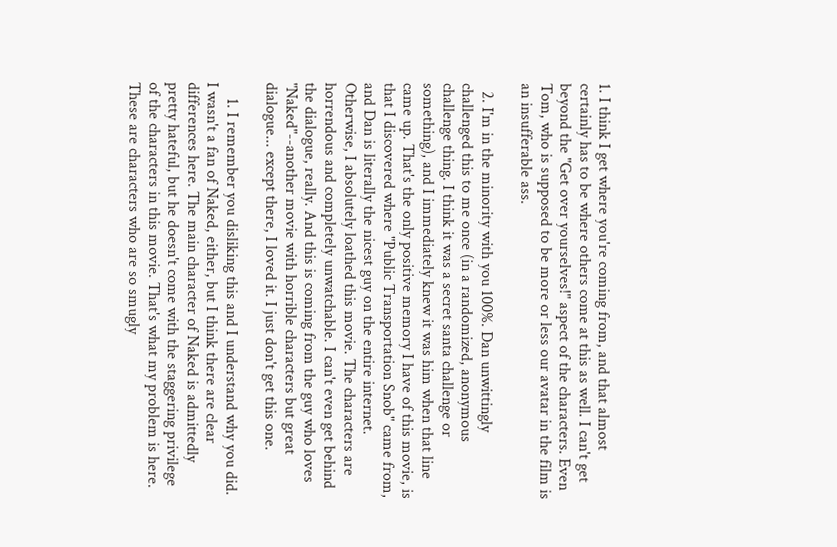1. I think I get where you're coming from, and that almost certainly has to be where others come at this as well. I can't get beyond the "Get over yourselves!" aspect of the characters. Even Tom, who is supposed to be more or less our avatar in the film is an insufferable ass.

  2. I'm in the minority with you 100%. Dan unwittingly challenged this to me once (in a randomized, anonymous challenge thing. I think it was a secret santa challenge or something), and I immediately knew it was him when that line came up. That's the only positive memory I have of this movie, is that I discovered where "Public Transportation Snob" came from, and Dan is literally the nicest guy on the entire internet. Otherwise, I absolutely loathed this movie. The characters are horrendous and completely unwatchable. I can't even get behind the dialogue, really. And this is coming from the guy who loves "Naked"--another movie with horrible characters but great dialogue... except there, I loved it. I just don't get this one.

    1. I remember you disliking this and I understand why you did. I wasn't a fan of Naked, either, but I think there are clear differences here. The main character of Naked is admittedly pretty hateful, but he doesn't come with the staggering privilege of the characters in this movie. That's what my problem is here. These are characters who are so smugly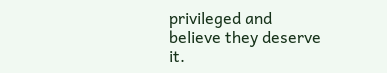privileged and believe they deserve it.